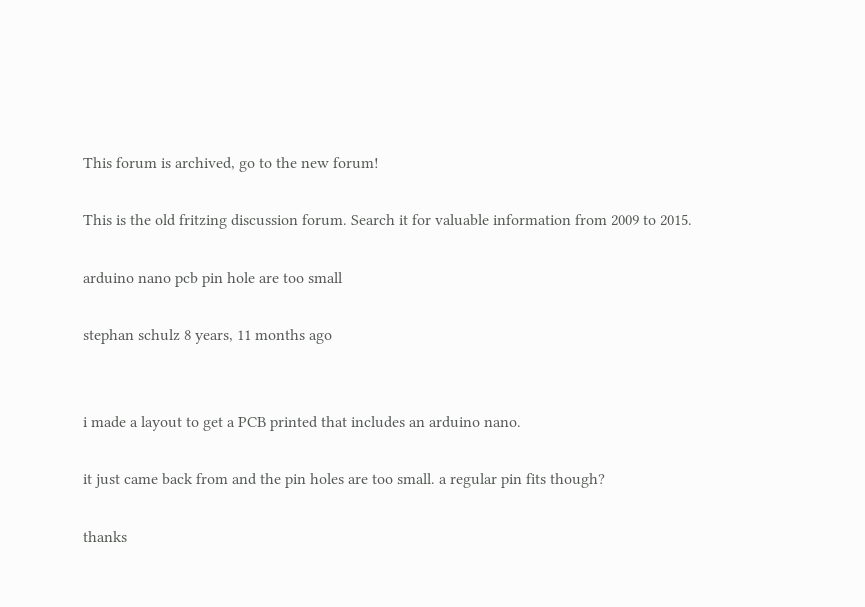This forum is archived, go to the new forum!

This is the old fritzing discussion forum. Search it for valuable information from 2009 to 2015.

arduino nano pcb pin hole are too small

stephan schulz 8 years, 11 months ago


i made a layout to get a PCB printed that includes an arduino nano.

it just came back from and the pin holes are too small. a regular pin fits though?

thanks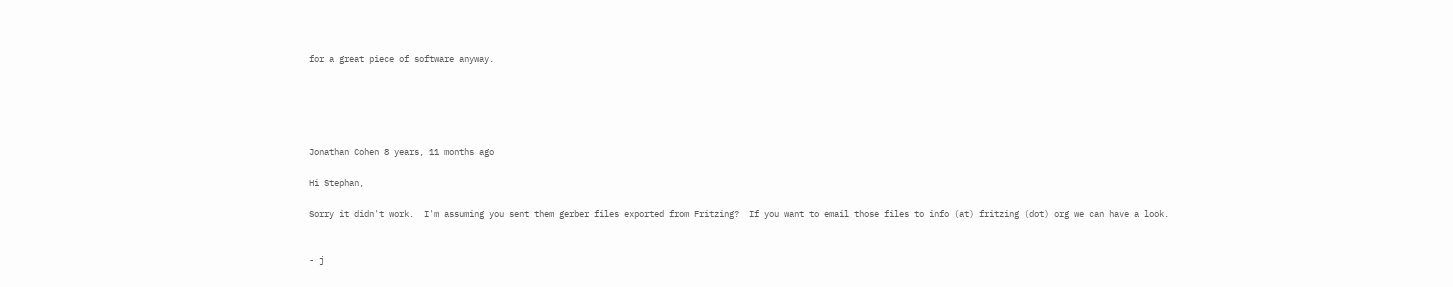for a great piece of software anyway.





Jonathan Cohen 8 years, 11 months ago

Hi Stephan,

Sorry it didn't work.  I'm assuming you sent them gerber files exported from Fritzing?  If you want to email those files to info (at) fritzing (dot) org we can have a look.


- j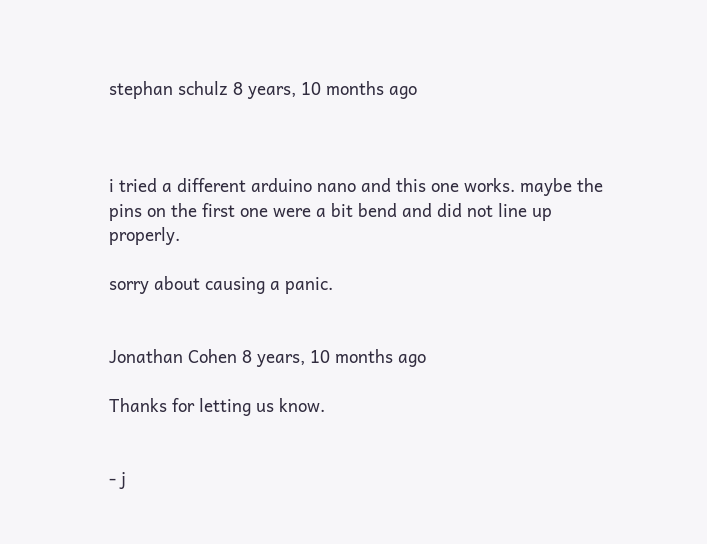stephan schulz 8 years, 10 months ago



i tried a different arduino nano and this one works. maybe the pins on the first one were a bit bend and did not line up properly.

sorry about causing a panic.


Jonathan Cohen 8 years, 10 months ago

Thanks for letting us know.


- j